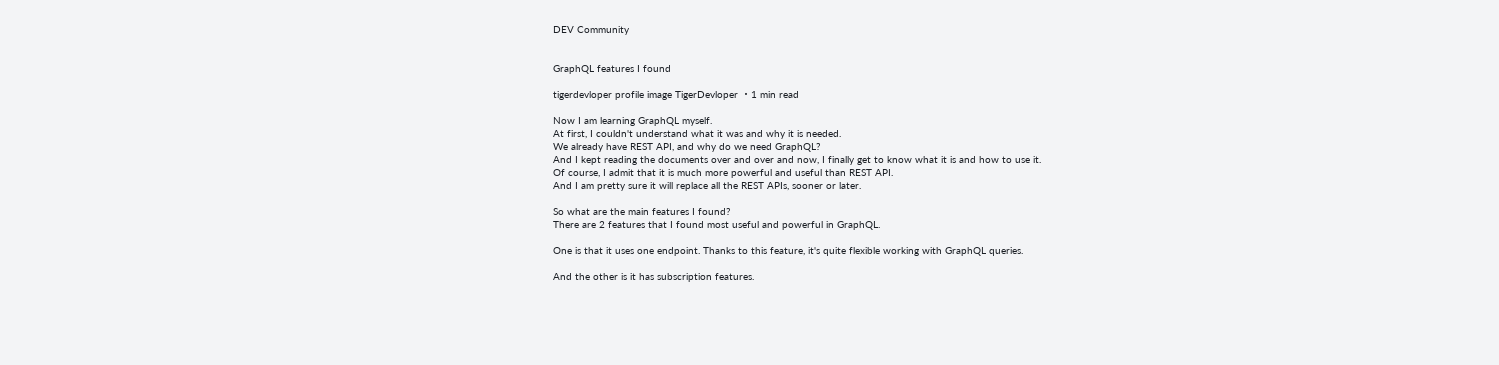DEV Community


GraphQL features I found

tigerdevloper profile image TigerDevloper ・1 min read

Now I am learning GraphQL myself.
At first, I couldn't understand what it was and why it is needed.
We already have REST API, and why do we need GraphQL?
And I kept reading the documents over and over and now, I finally get to know what it is and how to use it.
Of course, I admit that it is much more powerful and useful than REST API.
And I am pretty sure it will replace all the REST APIs, sooner or later.

So what are the main features I found?
There are 2 features that I found most useful and powerful in GraphQL.

One is that it uses one endpoint. Thanks to this feature, it's quite flexible working with GraphQL queries.

And the other is it has subscription features.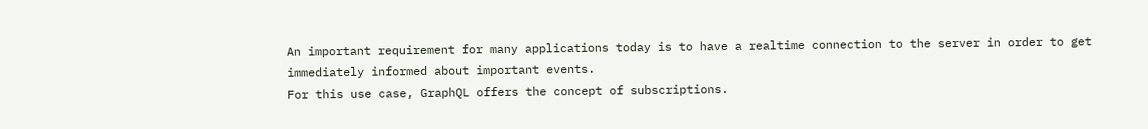An important requirement for many applications today is to have a realtime connection to the server in order to get immediately informed about important events.
For this use case, GraphQL offers the concept of subscriptions.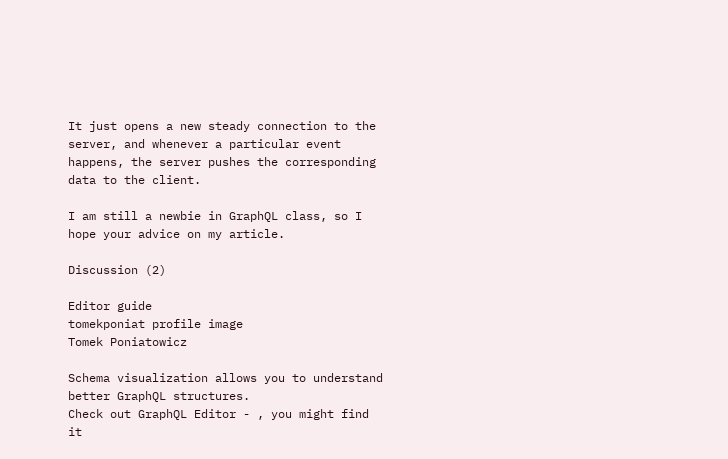It just opens a new steady connection to the server, and whenever a particular event happens, the server pushes the corresponding data to the client.

I am still a newbie in GraphQL class, so I hope your advice on my article.

Discussion (2)

Editor guide
tomekponiat profile image
Tomek Poniatowicz

Schema visualization allows you to understand better GraphQL structures.
Check out GraphQL Editor - , you might find it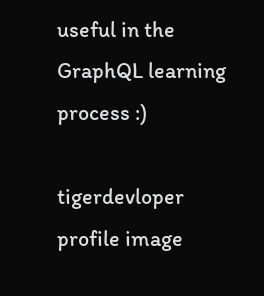useful in the GraphQL learning process :)

tigerdevloper profile image